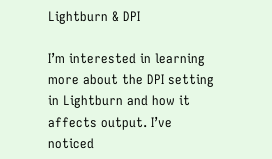Lightburn & DPI

I’m interested in learning more about the DPI setting in Lightburn and how it affects output. I’ve noticed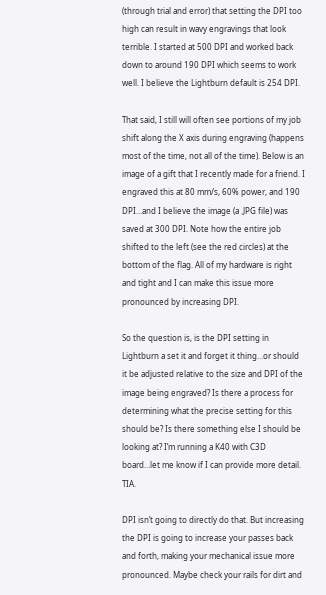(through trial and error) that setting the DPI too high can result in wavy engravings that look terrible. I started at 500 DPI and worked back down to around 190 DPI which seems to work well. I believe the Lightburn default is 254 DPI.

That said, I still will often see portions of my job shift along the X axis during engraving (happens most of the time, not all of the time). Below is an image of a gift that I recently made for a friend. I engraved this at 80 mm/s, 60% power, and 190 DPI…and I believe the image (a .JPG file) was saved at 300 DPI. Note how the entire job shifted to the left (see the red circles) at the bottom of the flag. All of my hardware is right and tight and I can make this issue more pronounced by increasing DPI.

So the question is, is the DPI setting in Lightburn a set it and forget it thing…or should it be adjusted relative to the size and DPI of the image being engraved? Is there a process for determining what the precise setting for this should be? Is there something else I should be looking at? I’m running a K40 with C3D board…let me know if I can provide more detail. TIA.

DPI isn’t going to directly do that. But increasing the DPI is going to increase your passes back and forth, making your mechanical issue more pronounced. Maybe check your rails for dirt and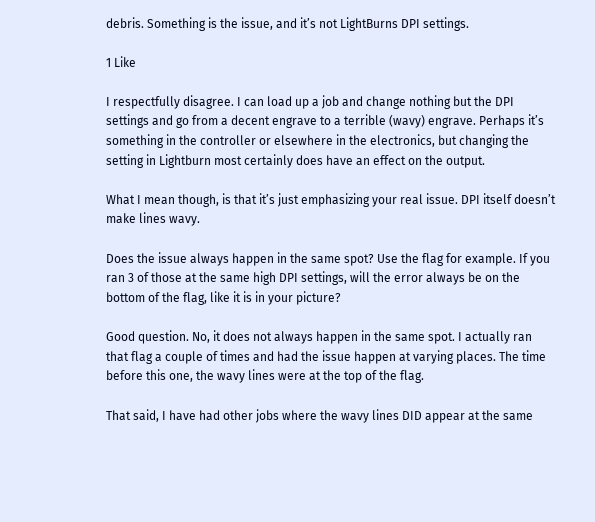debris. Something is the issue, and it’s not LightBurns DPI settings.

1 Like

I respectfully disagree. I can load up a job and change nothing but the DPI settings and go from a decent engrave to a terrible (wavy) engrave. Perhaps it’s something in the controller or elsewhere in the electronics, but changing the setting in Lightburn most certainly does have an effect on the output.

What I mean though, is that it’s just emphasizing your real issue. DPI itself doesn’t make lines wavy.

Does the issue always happen in the same spot? Use the flag for example. If you ran 3 of those at the same high DPI settings, will the error always be on the bottom of the flag, like it is in your picture?

Good question. No, it does not always happen in the same spot. I actually ran that flag a couple of times and had the issue happen at varying places. The time before this one, the wavy lines were at the top of the flag.

That said, I have had other jobs where the wavy lines DID appear at the same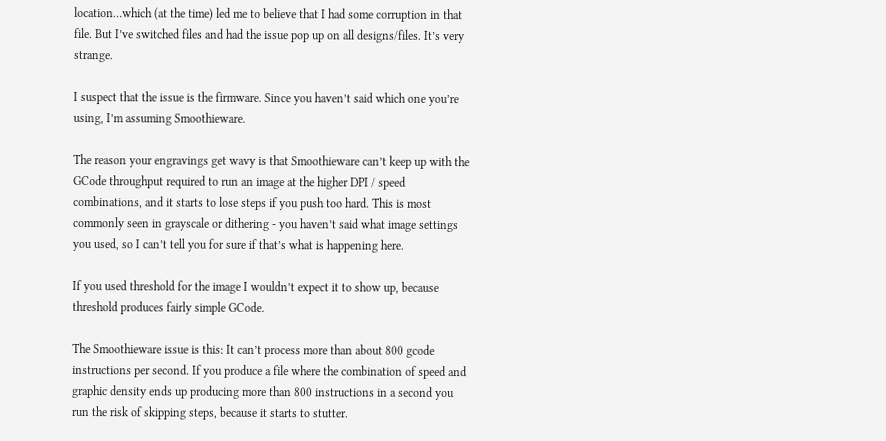location…which (at the time) led me to believe that I had some corruption in that file. But I’ve switched files and had the issue pop up on all designs/files. It’s very strange.

I suspect that the issue is the firmware. Since you haven’t said which one you’re using, I’m assuming Smoothieware.

The reason your engravings get wavy is that Smoothieware can’t keep up with the GCode throughput required to run an image at the higher DPI / speed combinations, and it starts to lose steps if you push too hard. This is most commonly seen in grayscale or dithering - you haven’t said what image settings you used, so I can’t tell you for sure if that’s what is happening here.

If you used threshold for the image I wouldn’t expect it to show up, because threshold produces fairly simple GCode.

The Smoothieware issue is this: It can’t process more than about 800 gcode instructions per second. If you produce a file where the combination of speed and graphic density ends up producing more than 800 instructions in a second you run the risk of skipping steps, because it starts to stutter.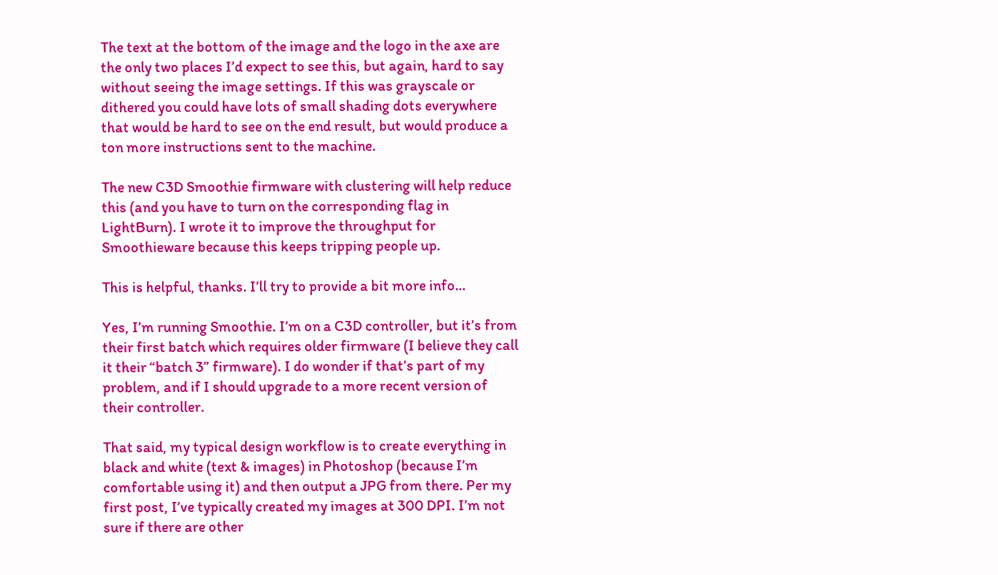The text at the bottom of the image and the logo in the axe are the only two places I’d expect to see this, but again, hard to say without seeing the image settings. If this was grayscale or dithered you could have lots of small shading dots everywhere that would be hard to see on the end result, but would produce a ton more instructions sent to the machine.

The new C3D Smoothie firmware with clustering will help reduce this (and you have to turn on the corresponding flag in LightBurn). I wrote it to improve the throughput for Smoothieware because this keeps tripping people up.

This is helpful, thanks. I’ll try to provide a bit more info…

Yes, I’m running Smoothie. I’m on a C3D controller, but it’s from their first batch which requires older firmware (I believe they call it their “batch 3” firmware). I do wonder if that’s part of my problem, and if I should upgrade to a more recent version of their controller.

That said, my typical design workflow is to create everything in black and white (text & images) in Photoshop (because I’m comfortable using it) and then output a JPG from there. Per my first post, I’ve typically created my images at 300 DPI. I’m not sure if there are other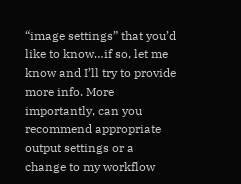“image settings” that you’d like to know…if so, let me know and I’ll try to provide more info. More importantly, can you recommend appropriate output settings or a change to my workflow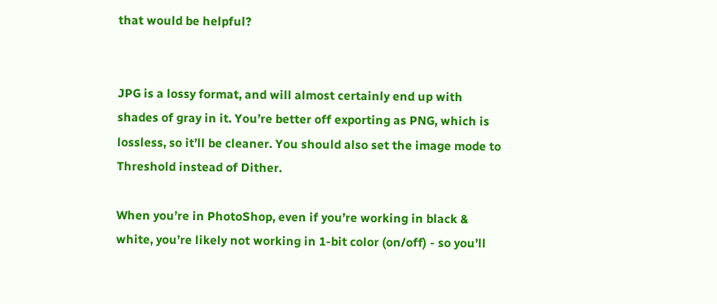that would be helpful?


JPG is a lossy format, and will almost certainly end up with shades of gray in it. You’re better off exporting as PNG, which is lossless, so it’ll be cleaner. You should also set the image mode to Threshold instead of Dither.

When you’re in PhotoShop, even if you’re working in black & white, you’re likely not working in 1-bit color (on/off) - so you’ll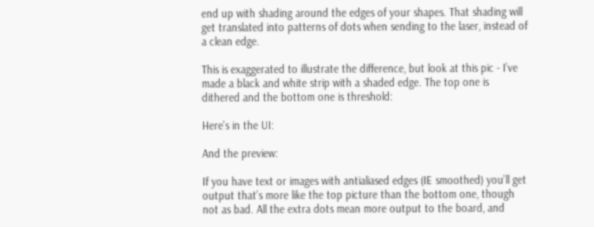end up with shading around the edges of your shapes. That shading will get translated into patterns of dots when sending to the laser, instead of a clean edge.

This is exaggerated to illustrate the difference, but look at this pic - I’ve made a black and white strip with a shaded edge. The top one is dithered and the bottom one is threshold:

Here’s in the UI:

And the preview:

If you have text or images with antialiased edges (IE smoothed) you’ll get output that’s more like the top picture than the bottom one, though not as bad. All the extra dots mean more output to the board, and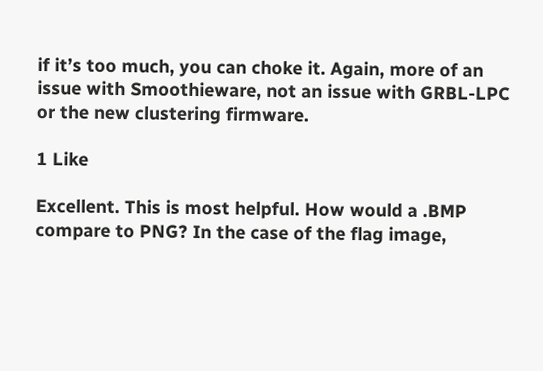if it’s too much, you can choke it. Again, more of an issue with Smoothieware, not an issue with GRBL-LPC or the new clustering firmware.

1 Like

Excellent. This is most helpful. How would a .BMP compare to PNG? In the case of the flag image,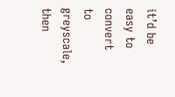it’d be easy to convert to greyscale, then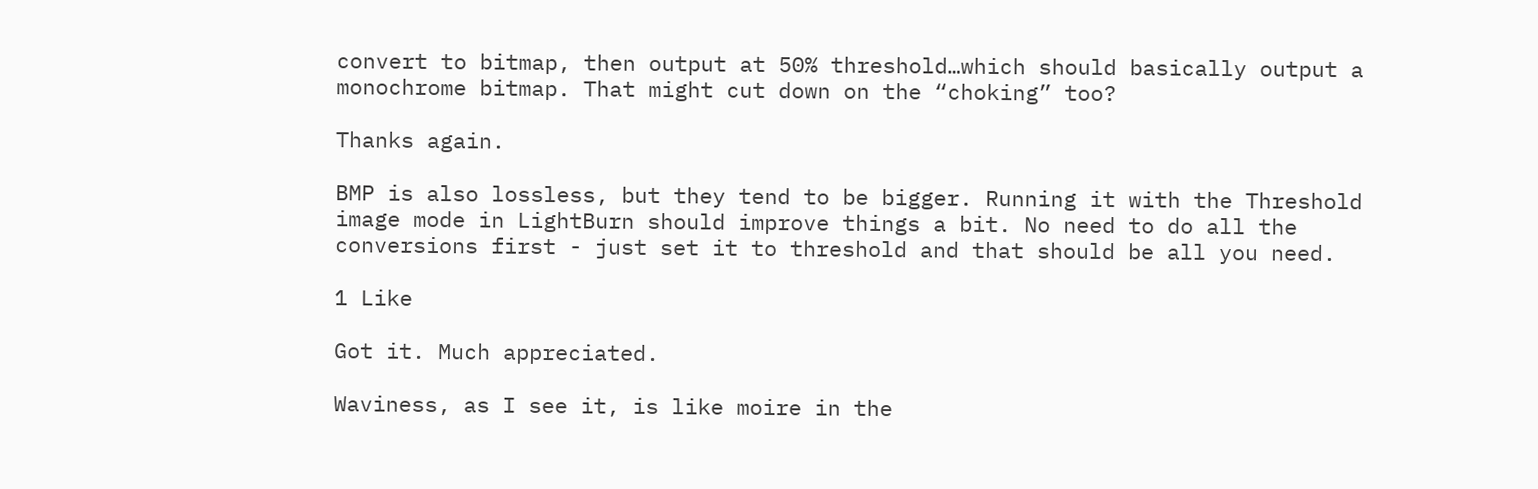convert to bitmap, then output at 50% threshold…which should basically output a monochrome bitmap. That might cut down on the “choking” too?

Thanks again.

BMP is also lossless, but they tend to be bigger. Running it with the Threshold image mode in LightBurn should improve things a bit. No need to do all the conversions first - just set it to threshold and that should be all you need.

1 Like

Got it. Much appreciated.

Waviness, as I see it, is like moire in the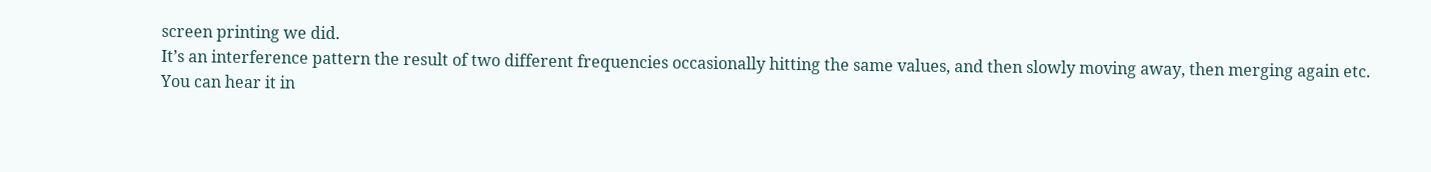screen printing we did.
It’s an interference pattern the result of two different frequencies occasionally hitting the same values, and then slowly moving away, then merging again etc.
You can hear it in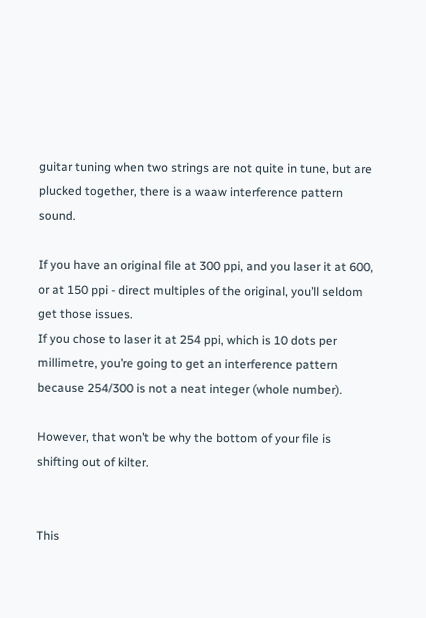guitar tuning when two strings are not quite in tune, but are plucked together, there is a waaw interference pattern sound.

If you have an original file at 300 ppi, and you laser it at 600, or at 150 ppi - direct multiples of the original, you’ll seldom get those issues.
If you chose to laser it at 254 ppi, which is 10 dots per millimetre, you’re going to get an interference pattern because 254/300 is not a neat integer (whole number).

However, that won’t be why the bottom of your file is shifting out of kilter.


This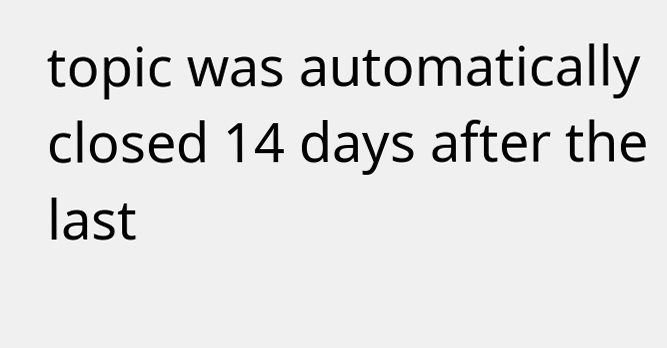topic was automatically closed 14 days after the last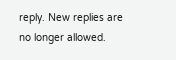reply. New replies are no longer allowed.